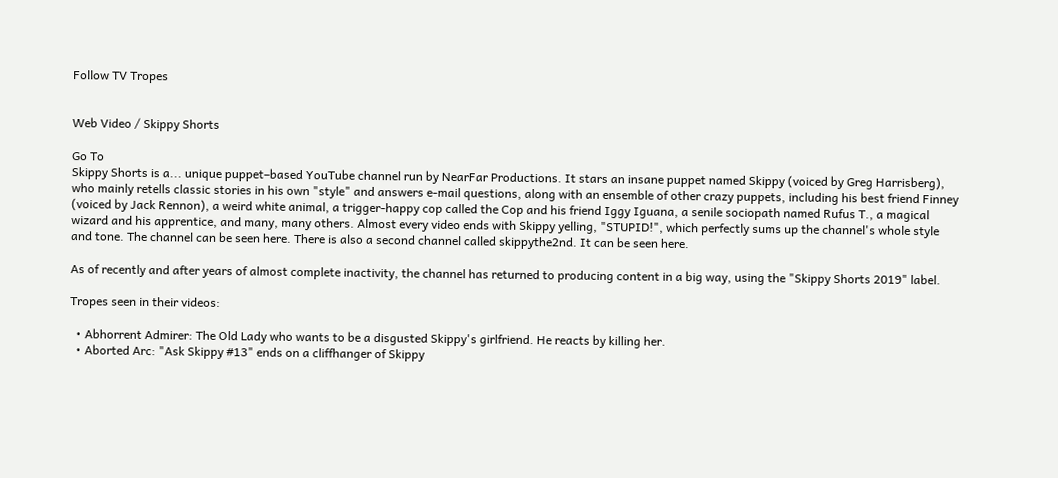Follow TV Tropes


Web Video / Skippy Shorts

Go To
Skippy Shorts is a... unique puppet–based YouTube channel run by NearFar Productions. It stars an insane puppet named Skippy (voiced by Greg Harrisberg), who mainly retells classic stories in his own "style" and answers e-mail questions, along with an ensemble of other crazy puppets, including his best friend Finney (voiced by Jack Rennon), a weird white animal, a trigger-happy cop called the Cop and his friend Iggy Iguana, a senile sociopath named Rufus T., a magical wizard and his apprentice, and many, many others. Almost every video ends with Skippy yelling, "STUPID!", which perfectly sums up the channel's whole style and tone. The channel can be seen here. There is also a second channel called skippythe2nd. It can be seen here.

As of recently and after years of almost complete inactivity, the channel has returned to producing content in a big way, using the "Skippy Shorts 2019" label.

Tropes seen in their videos:

  • Abhorrent Admirer: The Old Lady who wants to be a disgusted Skippy's girlfriend. He reacts by killing her.
  • Aborted Arc: "Ask Skippy #13" ends on a cliffhanger of Skippy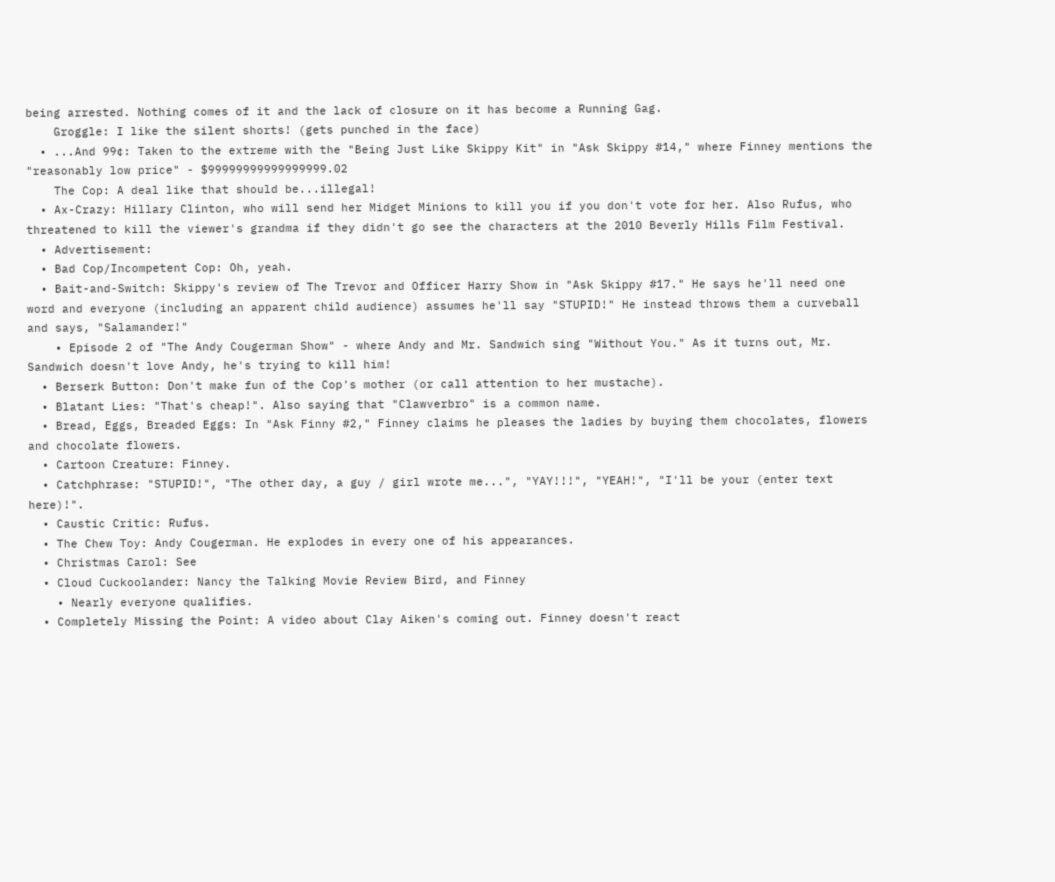being arrested. Nothing comes of it and the lack of closure on it has become a Running Gag.
    Groggle: I like the silent shorts! (gets punched in the face)
  • ...And 99¢: Taken to the extreme with the "Being Just Like Skippy Kit" in "Ask Skippy #14," where Finney mentions the "reasonably low price" - $99999999999999999.02
    The Cop: A deal like that should be...illegal!
  • Ax-Crazy: Hillary Clinton, who will send her Midget Minions to kill you if you don't vote for her. Also Rufus, who threatened to kill the viewer's grandma if they didn't go see the characters at the 2010 Beverly Hills Film Festival.
  • Advertisement:
  • Bad Cop/Incompetent Cop: Oh, yeah.
  • Bait-and-Switch: Skippy's review of The Trevor and Officer Harry Show in "Ask Skippy #17." He says he'll need one word and everyone (including an apparent child audience) assumes he'll say "STUPID!" He instead throws them a curveball and says, "Salamander!"
    • Episode 2 of "The Andy Cougerman Show" - where Andy and Mr. Sandwich sing "Without You." As it turns out, Mr. Sandwich doesn't love Andy, he's trying to kill him!
  • Berserk Button: Don't make fun of the Cop's mother (or call attention to her mustache).
  • Blatant Lies: "That's cheap!". Also saying that "Clawverbro" is a common name.
  • Bread, Eggs, Breaded Eggs: In "Ask Finny #2," Finney claims he pleases the ladies by buying them chocolates, flowers and chocolate flowers.
  • Cartoon Creature: Finney.
  • Catchphrase: "STUPID!", "The other day, a guy / girl wrote me...", "YAY!!!", "YEAH!", "I'll be your (enter text here)!".
  • Caustic Critic: Rufus.
  • The Chew Toy: Andy Cougerman. He explodes in every one of his appearances.
  • Christmas Carol: See
  • Cloud Cuckoolander: Nancy the Talking Movie Review Bird, and Finney
    • Nearly everyone qualifies.
  • Completely Missing the Point: A video about Clay Aiken's coming out. Finney doesn't react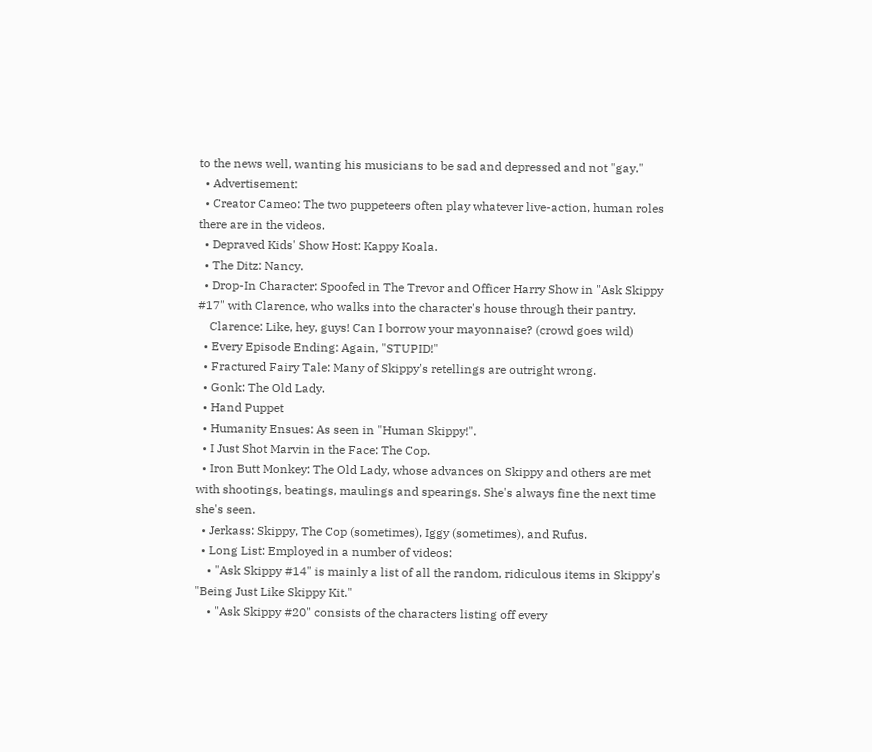to the news well, wanting his musicians to be sad and depressed and not "gay."
  • Advertisement:
  • Creator Cameo: The two puppeteers often play whatever live-action, human roles there are in the videos.
  • Depraved Kids' Show Host: Kappy Koala.
  • The Ditz: Nancy.
  • Drop-In Character: Spoofed in The Trevor and Officer Harry Show in "Ask Skippy #17" with Clarence, who walks into the character's house through their pantry.
    Clarence: Like, hey, guys! Can I borrow your mayonnaise? (crowd goes wild)
  • Every Episode Ending: Again, "STUPID!"
  • Fractured Fairy Tale: Many of Skippy's retellings are outright wrong.
  • Gonk: The Old Lady.
  • Hand Puppet
  • Humanity Ensues: As seen in "Human Skippy!".
  • I Just Shot Marvin in the Face: The Cop.
  • Iron Butt Monkey: The Old Lady, whose advances on Skippy and others are met with shootings, beatings, maulings and spearings. She's always fine the next time she's seen.
  • Jerkass: Skippy, The Cop (sometimes), Iggy (sometimes), and Rufus.
  • Long List: Employed in a number of videos:
    • "Ask Skippy #14" is mainly a list of all the random, ridiculous items in Skippy's "Being Just Like Skippy Kit."
    • "Ask Skippy #20" consists of the characters listing off every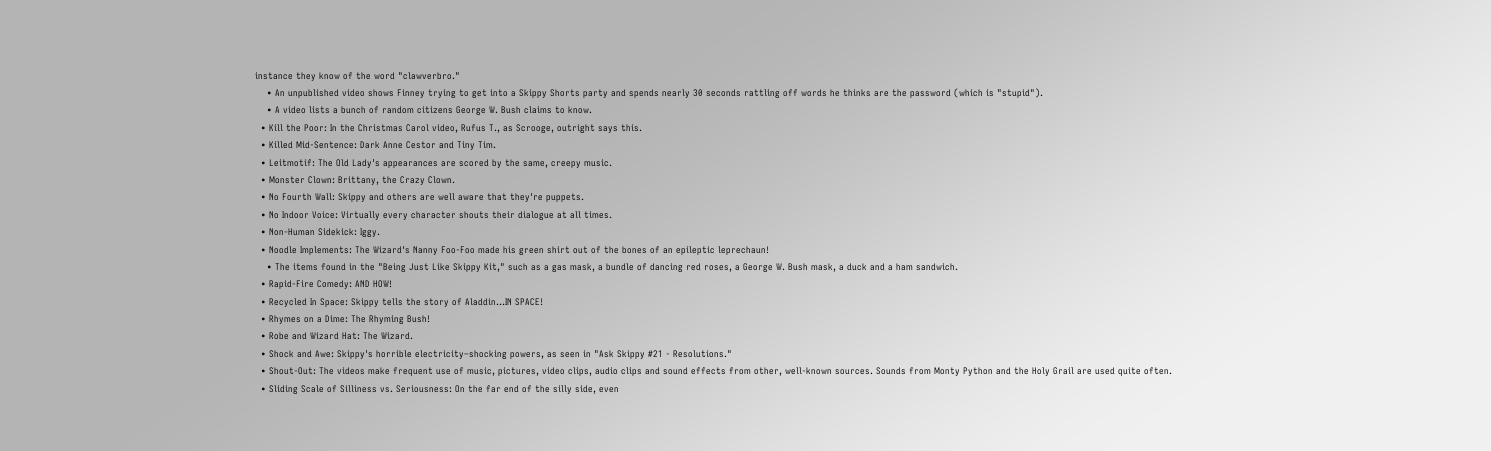instance they know of the word "clawverbro."
    • An unpublished video shows Finney trying to get into a Skippy Shorts party and spends nearly 30 seconds rattling off words he thinks are the password (which is "stupid").
    • A video lists a bunch of random citizens George W. Bush claims to know.
  • Kill the Poor: In the Christmas Carol video, Rufus T., as Scrooge, outright says this.
  • Killed Mid-Sentence: Dark Anne Cestor and Tiny Tim.
  • Leitmotif: The Old Lady's appearances are scored by the same, creepy music.
  • Monster Clown: Brittany, the Crazy Clown.
  • No Fourth Wall: Skippy and others are well aware that they're puppets.
  • No Indoor Voice: Virtually every character shouts their dialogue at all times.
  • Non-Human Sidekick: Iggy.
  • Noodle Implements: The Wizard's Nanny Foo-Foo made his green shirt out of the bones of an epileptic leprechaun!
    • The items found in the "Being Just Like Skippy Kit," such as a gas mask, a bundle of dancing red roses, a George W. Bush mask, a duck and a ham sandwich.
  • Rapid-Fire Comedy: AND HOW!
  • Recycled In Space: Skippy tells the story of Aladdin...IN SPACE!
  • Rhymes on a Dime: The Rhyming Bush!
  • Robe and Wizard Hat: The Wizard.
  • Shock and Awe: Skippy's horrible electricity–shocking powers, as seen in "Ask Skippy #21 - Resolutions."
  • Shout-Out: The videos make frequent use of music, pictures, video clips, audio clips and sound effects from other, well-known sources. Sounds from Monty Python and the Holy Grail are used quite often.
  • Sliding Scale of Silliness vs. Seriousness: On the far end of the silly side, even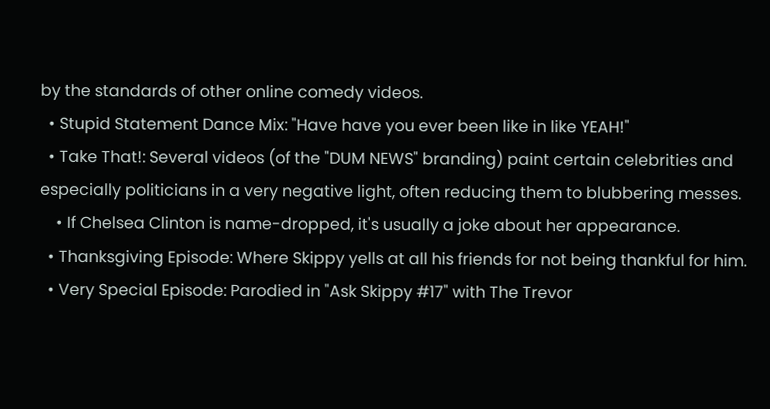by the standards of other online comedy videos.
  • Stupid Statement Dance Mix: "Have have you ever been like in like YEAH!"
  • Take That!: Several videos (of the "DUM NEWS" branding) paint certain celebrities and especially politicians in a very negative light, often reducing them to blubbering messes.
    • If Chelsea Clinton is name-dropped, it's usually a joke about her appearance.
  • Thanksgiving Episode: Where Skippy yells at all his friends for not being thankful for him.
  • Very Special Episode: Parodied in "Ask Skippy #17" with The Trevor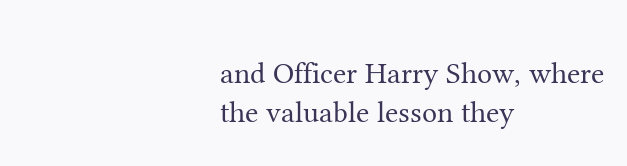and Officer Harry Show, where the valuable lesson they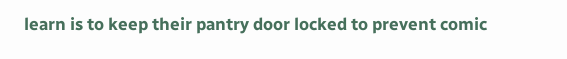learn is to keep their pantry door locked to prevent comic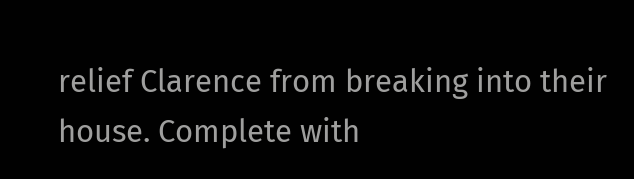relief Clarence from breaking into their house. Complete with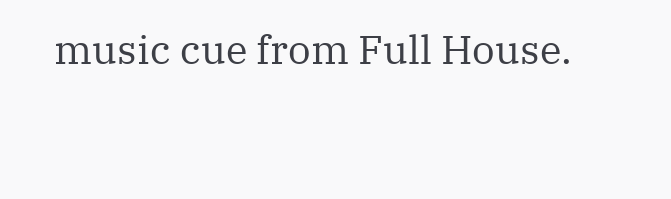music cue from Full House.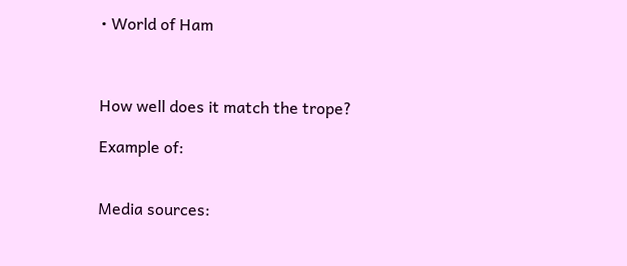• World of Ham



How well does it match the trope?

Example of:


Media sources: